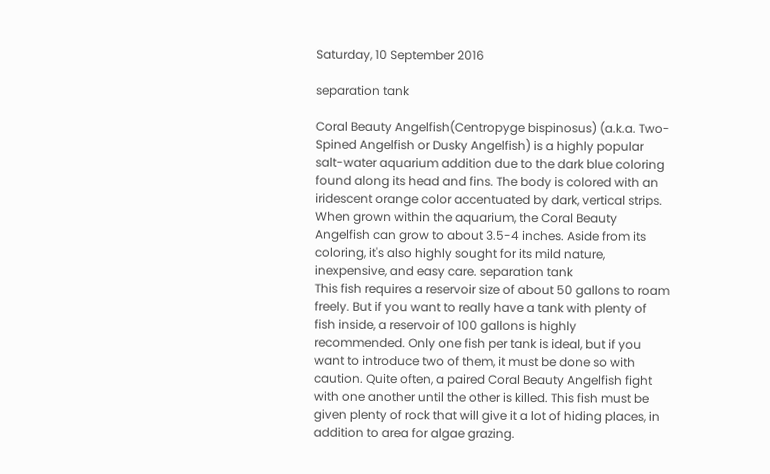Saturday, 10 September 2016

separation tank

Coral Beauty Angelfish(Centropyge bispinosus) (a.k.a. Two-Spined Angelfish or Dusky Angelfish) is a highly popular salt-water aquarium addition due to the dark blue coloring found along its head and fins. The body is colored with an iridescent orange color accentuated by dark, vertical strips. When grown within the aquarium, the Coral Beauty Angelfish can grow to about 3.5-4 inches. Aside from its coloring, it's also highly sought for its mild nature, inexpensive, and easy care. separation tank
This fish requires a reservoir size of about 50 gallons to roam freely. But if you want to really have a tank with plenty of fish inside, a reservoir of 100 gallons is highly recommended. Only one fish per tank is ideal, but if you want to introduce two of them, it must be done so with caution. Quite often, a paired Coral Beauty Angelfish fight with one another until the other is killed. This fish must be given plenty of rock that will give it a lot of hiding places, in addition to area for algae grazing.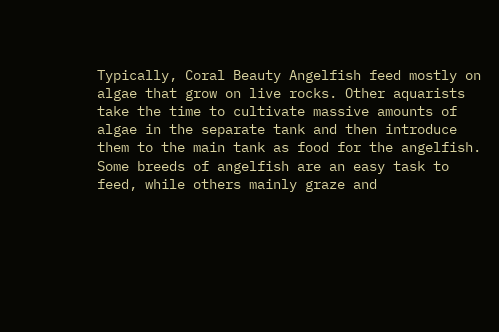Typically, Coral Beauty Angelfish feed mostly on algae that grow on live rocks. Other aquarists take the time to cultivate massive amounts of algae in the separate tank and then introduce them to the main tank as food for the angelfish. Some breeds of angelfish are an easy task to feed, while others mainly graze and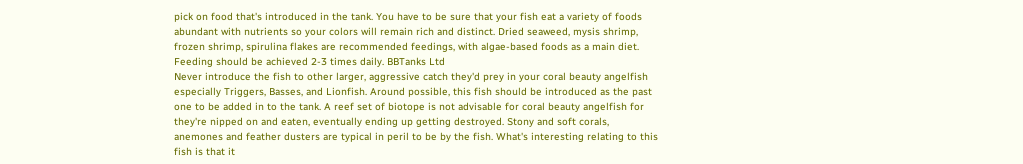pick on food that's introduced in the tank. You have to be sure that your fish eat a variety of foods abundant with nutrients so your colors will remain rich and distinct. Dried seaweed, mysis shrimp, frozen shrimp, spirulina flakes are recommended feedings, with algae-based foods as a main diet. Feeding should be achieved 2-3 times daily. BBTanks Ltd
Never introduce the fish to other larger, aggressive catch they'd prey in your coral beauty angelfish especially Triggers, Basses, and Lionfish. Around possible, this fish should be introduced as the past one to be added in to the tank. A reef set of biotope is not advisable for coral beauty angelfish for they're nipped on and eaten, eventually ending up getting destroyed. Stony and soft corals, anemones and feather dusters are typical in peril to be by the fish. What's interesting relating to this fish is that it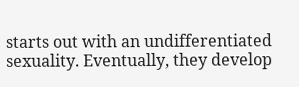starts out with an undifferentiated sexuality. Eventually, they develop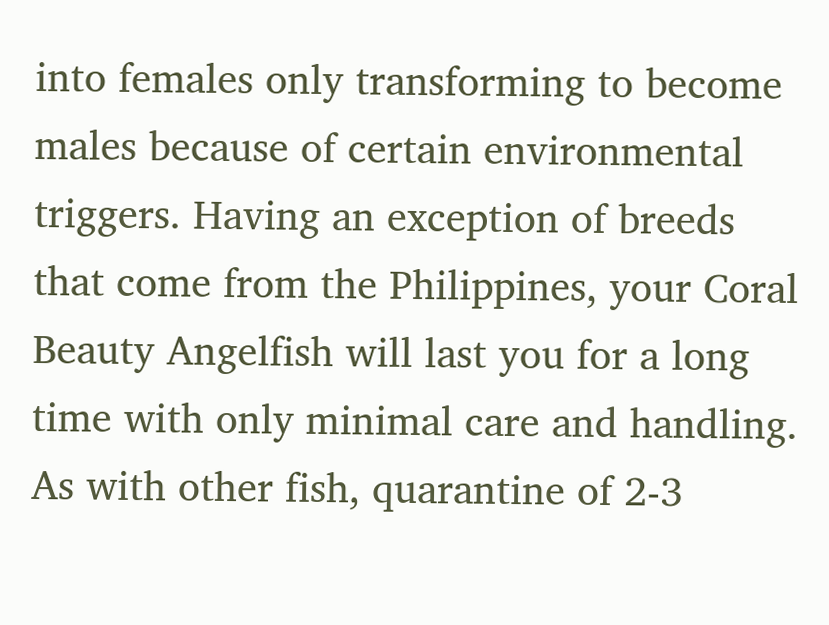into females only transforming to become males because of certain environmental triggers. Having an exception of breeds that come from the Philippines, your Coral Beauty Angelfish will last you for a long time with only minimal care and handling. As with other fish, quarantine of 2-3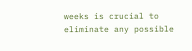weeks is crucial to eliminate any possible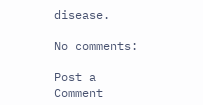disease.

No comments:

Post a Comment